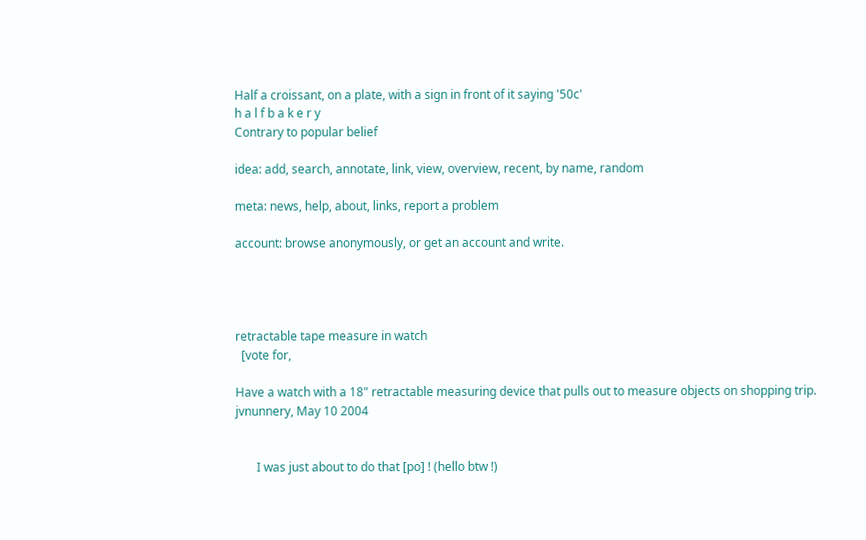Half a croissant, on a plate, with a sign in front of it saying '50c'
h a l f b a k e r y
Contrary to popular belief

idea: add, search, annotate, link, view, overview, recent, by name, random

meta: news, help, about, links, report a problem

account: browse anonymously, or get an account and write.




retractable tape measure in watch
  [vote for,

Have a watch with a 18" retractable measuring device that pulls out to measure objects on shopping trip.
jvnunnery, May 10 2004


       I was just about to do that [po] ! (hello btw !)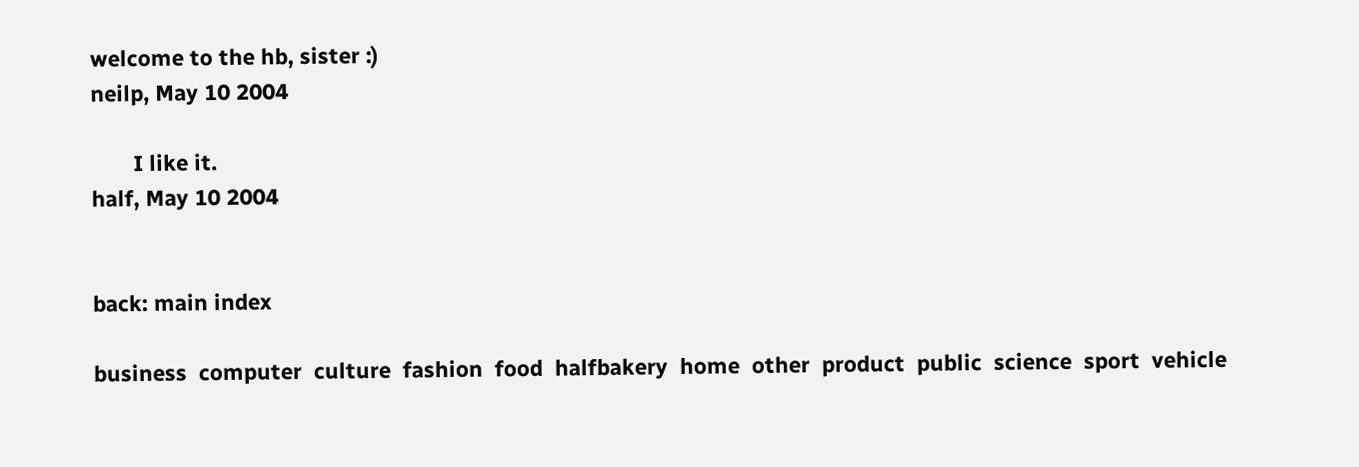welcome to the hb, sister :)
neilp, May 10 2004

       I like it.
half, May 10 2004


back: main index

business  computer  culture  fashion  food  halfbakery  home  other  product  public  science  sport  vehicle